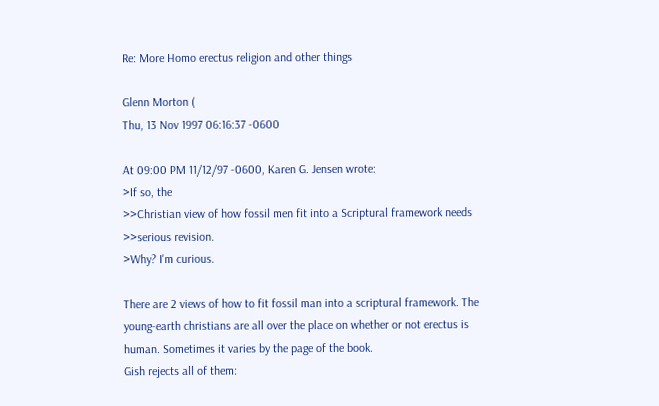Re: More Homo erectus religion and other things

Glenn Morton (
Thu, 13 Nov 1997 06:16:37 -0600

At 09:00 PM 11/12/97 -0600, Karen G. Jensen wrote:
>If so, the
>>Christian view of how fossil men fit into a Scriptural framework needs
>>serious revision.
>Why? I'm curious.

There are 2 views of how to fit fossil man into a scriptural framework. The
young-earth christians are all over the place on whether or not erectus is
human. Sometimes it varies by the page of the book.
Gish rejects all of them: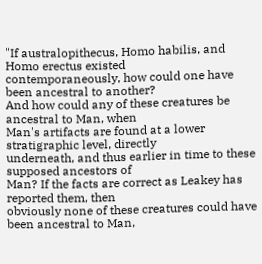"If australopithecus, Homo habilis, and Homo erectus existed
contemporaneously, how could one have been ancestral to another?
And how could any of these creatures be ancestral to Man, when
Man's artifacts are found at a lower stratigraphic level, directly
underneath, and thus earlier in time to these supposed ancestors of
Man? If the facts are correct as Leakey has reported them, then
obviously none of these creatures could have been ancestral to Man,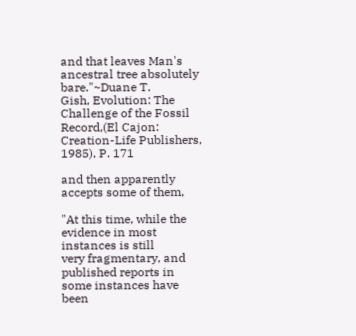and that leaves Man's ancestral tree absolutely bare."~Duane T.
Gish, Evolution: The Challenge of the Fossil Record,(El Cajon:
Creation-Life Publishers, 1985), P. 171

and then apparently accepts some of them,

"At this time, while the evidence in most instances is still
very fragmentary, and published reports in some instances have been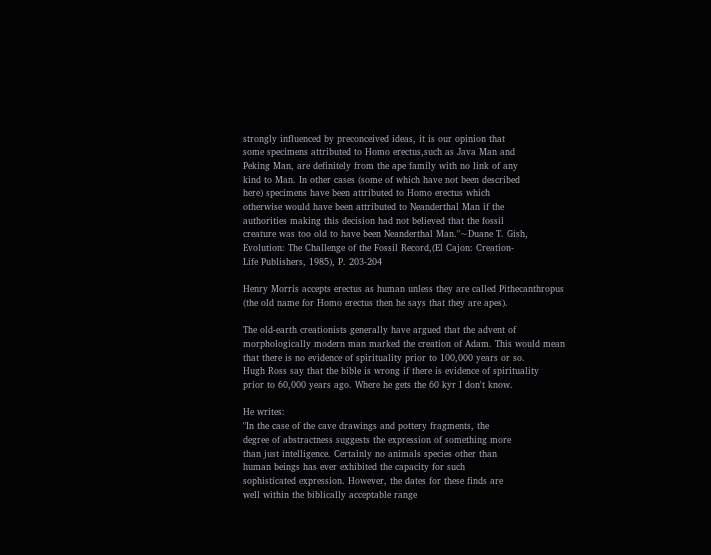strongly influenced by preconceived ideas, it is our opinion that
some specimens attributed to Homo erectus,such as Java Man and
Peking Man, are definitely from the ape family with no link of any
kind to Man. In other cases (some of which have not been described
here) specimens have been attributed to Homo erectus which
otherwise would have been attributed to Neanderthal Man if the
authorities making this decision had not believed that the fossil
creature was too old to have been Neanderthal Man."~Duane T. Gish,
Evolution: The Challenge of the Fossil Record,(El Cajon: Creation-
Life Publishers, 1985), P. 203-204

Henry Morris accepts erectus as human unless they are called Pithecanthropus
(the old name for Homo erectus then he says that they are apes).

The old-earth creationists generally have argued that the advent of
morphologically modern man marked the creation of Adam. This would mean
that there is no evidence of spirituality prior to 100,000 years or so.
Hugh Ross say that the bible is wrong if there is evidence of spirituality
prior to 60,000 years ago. Where he gets the 60 kyr I don't know.

He writes:
"In the case of the cave drawings and pottery fragments, the
degree of abstractness suggests the expression of something more
than just intelligence. Certainly no animals species other than
human beings has ever exhibited the capacity for such
sophisticated expression. However, the dates for these finds are
well within the biblically acceptable range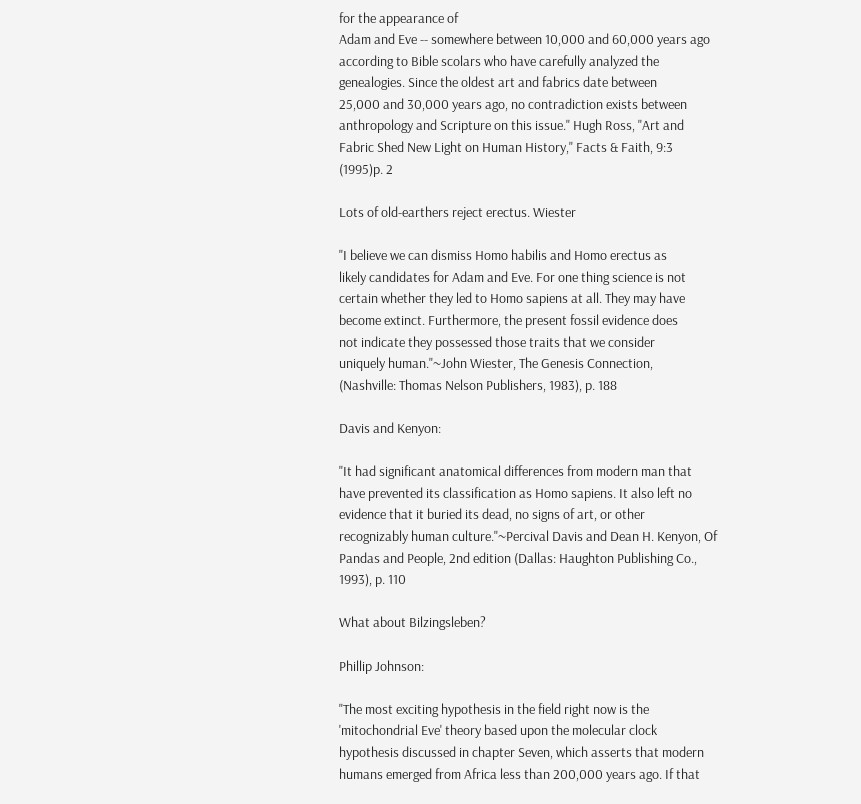for the appearance of
Adam and Eve -- somewhere between 10,000 and 60,000 years ago
according to Bible scolars who have carefully analyzed the
genealogies. Since the oldest art and fabrics date between
25,000 and 30,000 years ago, no contradiction exists between
anthropology and Scripture on this issue." Hugh Ross, "Art and
Fabric Shed New Light on Human History," Facts & Faith, 9:3
(1995)p. 2

Lots of old-earthers reject erectus. Wiester

"I believe we can dismiss Homo habilis and Homo erectus as
likely candidates for Adam and Eve. For one thing science is not
certain whether they led to Homo sapiens at all. They may have
become extinct. Furthermore, the present fossil evidence does
not indicate they possessed those traits that we consider
uniquely human."~John Wiester, The Genesis Connection,
(Nashville: Thomas Nelson Publishers, 1983), p. 188

Davis and Kenyon:

"It had significant anatomical differences from modern man that
have prevented its classification as Homo sapiens. It also left no
evidence that it buried its dead, no signs of art, or other
recognizably human culture."~Percival Davis and Dean H. Kenyon, Of
Pandas and People, 2nd edition (Dallas: Haughton Publishing Co.,
1993), p. 110

What about Bilzingsleben?

Phillip Johnson:

"The most exciting hypothesis in the field right now is the
'mitochondrial Eve' theory based upon the molecular clock
hypothesis discussed in chapter Seven, which asserts that modern
humans emerged from Africa less than 200,000 years ago. If that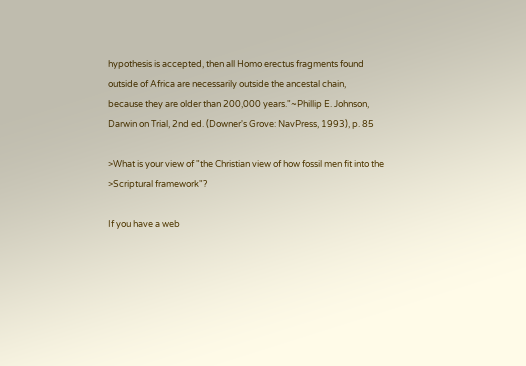hypothesis is accepted, then all Homo erectus fragments found
outside of Africa are necessarily outside the ancestal chain,
because they are older than 200,000 years."~Phillip E. Johnson,
Darwin on Trial, 2nd ed. (Downer's Grove: NavPress, 1993), p. 85

>What is your view of "the Christian view of how fossil men fit into the
>Scriptural framework"?

If you have a web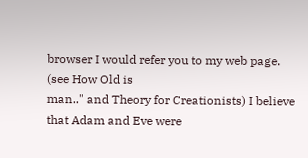browser I would refer you to my web page. (see How Old is
man.." and Theory for Creationists) I believe that Adam and Eve were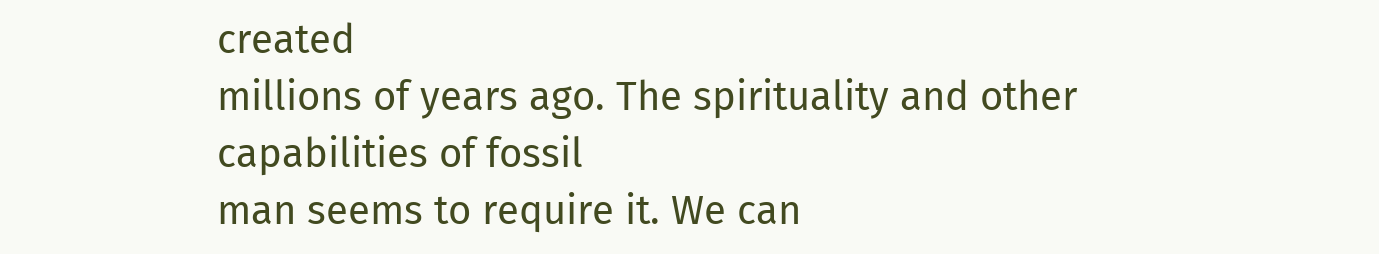created
millions of years ago. The spirituality and other capabilities of fossil
man seems to require it. We can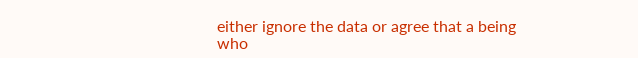either ignore the data or agree that a being
who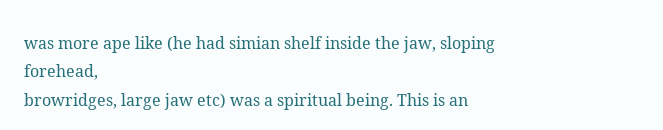was more ape like (he had simian shelf inside the jaw, sloping forehead,
browridges, large jaw etc) was a spiritual being. This is an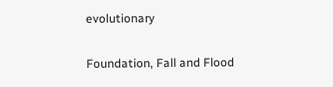evolutionary


Foundation, Fall and Flood